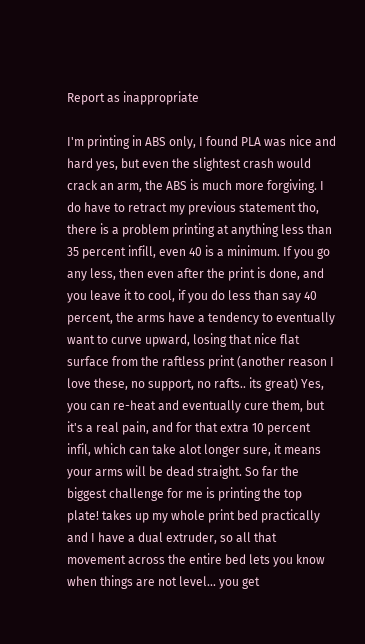Report as inappropriate

I'm printing in ABS only, I found PLA was nice and hard yes, but even the slightest crash would crack an arm, the ABS is much more forgiving. I do have to retract my previous statement tho, there is a problem printing at anything less than 35 percent infill, even 40 is a minimum. If you go any less, then even after the print is done, and you leave it to cool, if you do less than say 40 percent, the arms have a tendency to eventually want to curve upward, losing that nice flat surface from the raftless print (another reason I love these, no support, no rafts.. its great) Yes, you can re-heat and eventually cure them, but it's a real pain, and for that extra 10 percent infil, which can take alot longer sure, it means your arms will be dead straight. So far the biggest challenge for me is printing the top plate! takes up my whole print bed practically and I have a dual extruder, so all that movement across the entire bed lets you know when things are not level... you get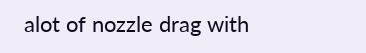alot of nozzle drag with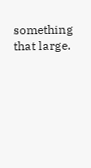something that large.